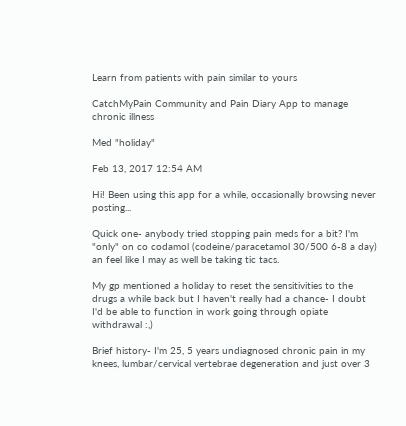Learn from patients with pain similar to yours

CatchMyPain Community and Pain Diary App to manage chronic illness

Med "holiday"

Feb 13, 2017 12:54 AM

Hi! Been using this app for a while, occasionally browsing never posting...

Quick one- anybody tried stopping pain meds for a bit? I'm "only" on co codamol (codeine/paracetamol 30/500 6-8 a day) an feel like I may as well be taking tic tacs.

My gp mentioned a holiday to reset the sensitivities to the drugs a while back but I haven't really had a chance- I doubt I'd be able to function in work going through opiate withdrawal :,)

Brief history- I'm 25, 5 years undiagnosed chronic pain in my knees, lumbar/cervical vertebrae degeneration and just over 3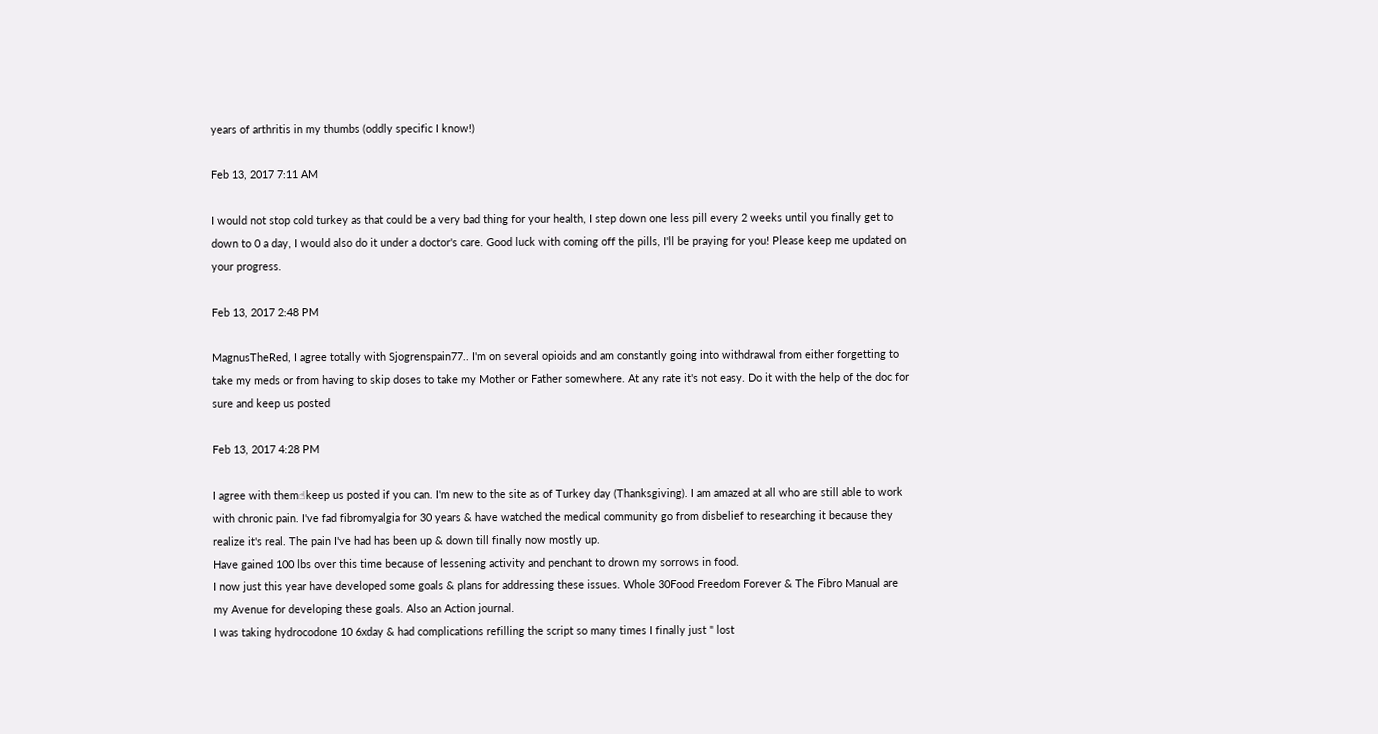years of arthritis in my thumbs (oddly specific I know!)

Feb 13, 2017 7:11 AM

I would not stop cold turkey as that could be a very bad thing for your health, I step down one less pill every 2 weeks until you finally get to down to 0 a day, I would also do it under a doctor's care. Good luck with coming off the pills, I'll be praying for you! Please keep me updated on your progress.

Feb 13, 2017 2:48 PM

MagnusTheRed, I agree totally with Sjogrenspain77.. I'm on several opioids and am constantly going into withdrawal from either forgetting to take my meds or from having to skip doses to take my Mother or Father somewhere. At any rate it's not easy. Do it with the help of the doc for sure and keep us posted

Feb 13, 2017 4:28 PM

I agree with them☝keep us posted if you can. I'm new to the site as of Turkey day (Thanksgiving). I am amazed at all who are still able to work with chronic pain. I've fad fibromyalgia for 30 years & have watched the medical community go from disbelief to researching it because they realize it's real. The pain I've had has been up & down till finally now mostly up.
Have gained 100 lbs over this time because of lessening activity and penchant to drown my sorrows in food.
I now just this year have developed some goals & plans for addressing these issues. Whole 30Food Freedom Forever & The Fibro Manual are my Avenue for developing these goals. Also an Action journal.
I was taking hydrocodone 10 6xday & had complications refilling the script so many times I finally just " lost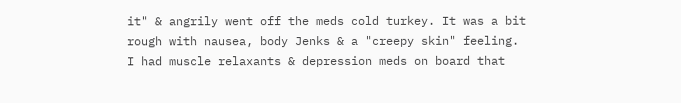it" & angrily went off the meds cold turkey. It was a bit rough with nausea, body Jenks & a "creepy skin" feeling. I had muscle relaxants & depression meds on board that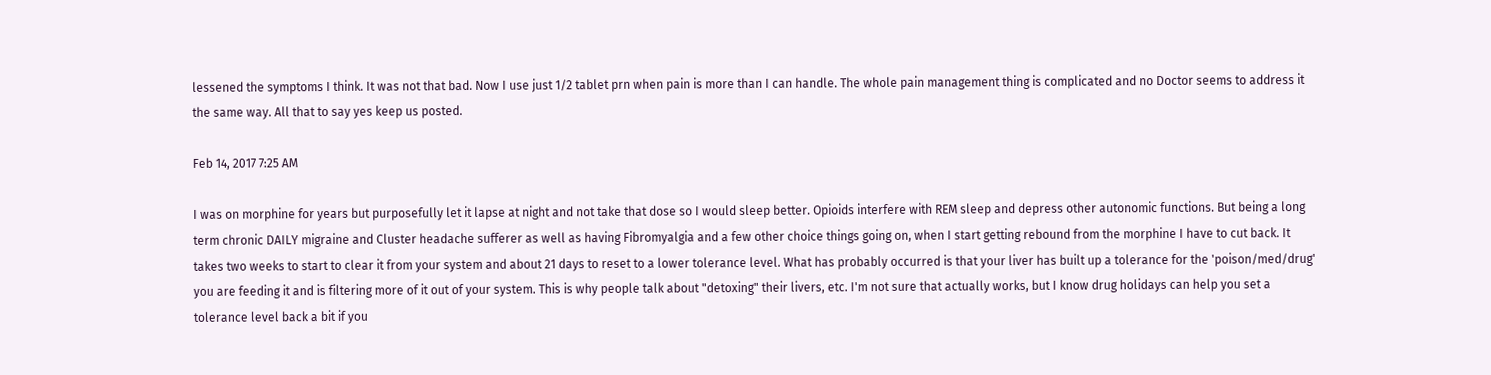lessened the symptoms I think. It was not that bad. Now I use just 1/2 tablet prn when pain is more than I can handle. The whole pain management thing is complicated and no Doctor seems to address it the same way. All that to say yes keep us posted.

Feb 14, 2017 7:25 AM

I was on morphine for years but purposefully let it lapse at night and not take that dose so I would sleep better. Opioids interfere with REM sleep and depress other autonomic functions. But being a long term chronic DAILY migraine and Cluster headache sufferer as well as having Fibromyalgia and a few other choice things going on, when I start getting rebound from the morphine I have to cut back. It takes two weeks to start to clear it from your system and about 21 days to reset to a lower tolerance level. What has probably occurred is that your liver has built up a tolerance for the 'poison/med/drug' you are feeding it and is filtering more of it out of your system. This is why people talk about "detoxing" their livers, etc. I'm not sure that actually works, but I know drug holidays can help you set a tolerance level back a bit if you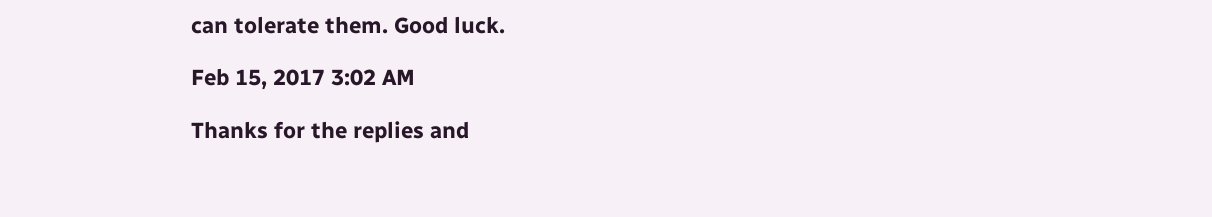can tolerate them. Good luck.

Feb 15, 2017 3:02 AM

Thanks for the replies and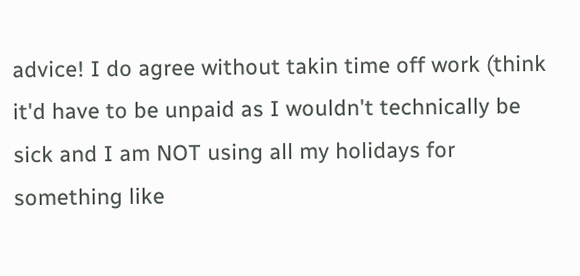advice! I do agree without takin time off work (think it'd have to be unpaid as I wouldn't technically be sick and I am NOT using all my holidays for something like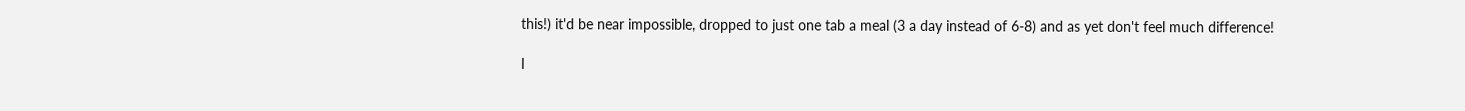this!) it'd be near impossible, dropped to just one tab a meal (3 a day instead of 6-8) and as yet don't feel much difference!

I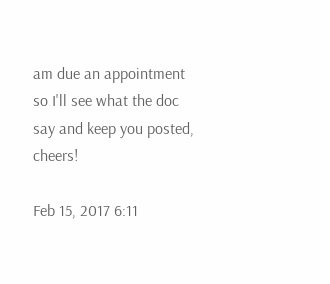am due an appointment so I'll see what the doc say and keep you posted, cheers!

Feb 15, 2017 6:11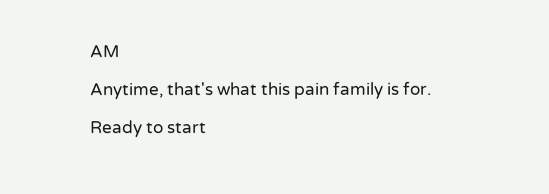AM

Anytime, that's what this pain family is for.

Ready to start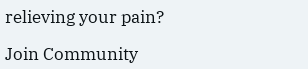relieving your pain?

Join Community